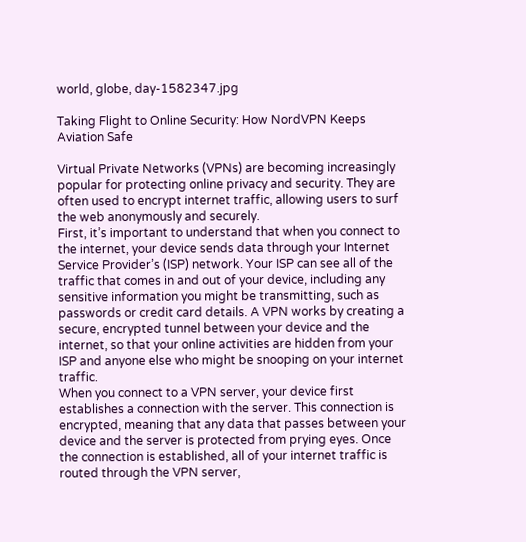world, globe, day-1582347.jpg

Taking Flight to Online Security: How NordVPN Keeps Aviation Safe

Virtual Private Networks (VPNs) are becoming increasingly popular for protecting online privacy and security. They are often used to encrypt internet traffic, allowing users to surf the web anonymously and securely.
First, it’s important to understand that when you connect to the internet, your device sends data through your Internet Service Provider’s (ISP) network. Your ISP can see all of the traffic that comes in and out of your device, including any sensitive information you might be transmitting, such as passwords or credit card details. A VPN works by creating a secure, encrypted tunnel between your device and the internet, so that your online activities are hidden from your ISP and anyone else who might be snooping on your internet traffic.
When you connect to a VPN server, your device first establishes a connection with the server. This connection is encrypted, meaning that any data that passes between your device and the server is protected from prying eyes. Once the connection is established, all of your internet traffic is routed through the VPN server,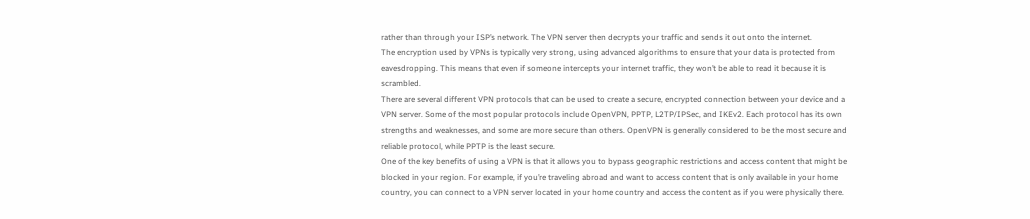rather than through your ISP’s network. The VPN server then decrypts your traffic and sends it out onto the internet.
The encryption used by VPNs is typically very strong, using advanced algorithms to ensure that your data is protected from eavesdropping. This means that even if someone intercepts your internet traffic, they won’t be able to read it because it is scrambled.
There are several different VPN protocols that can be used to create a secure, encrypted connection between your device and a VPN server. Some of the most popular protocols include OpenVPN, PPTP, L2TP/IPSec, and IKEv2. Each protocol has its own strengths and weaknesses, and some are more secure than others. OpenVPN is generally considered to be the most secure and reliable protocol, while PPTP is the least secure.
One of the key benefits of using a VPN is that it allows you to bypass geographic restrictions and access content that might be blocked in your region. For example, if you’re traveling abroad and want to access content that is only available in your home country, you can connect to a VPN server located in your home country and access the content as if you were physically there.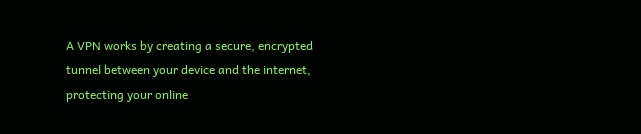A VPN works by creating a secure, encrypted tunnel between your device and the internet, protecting your online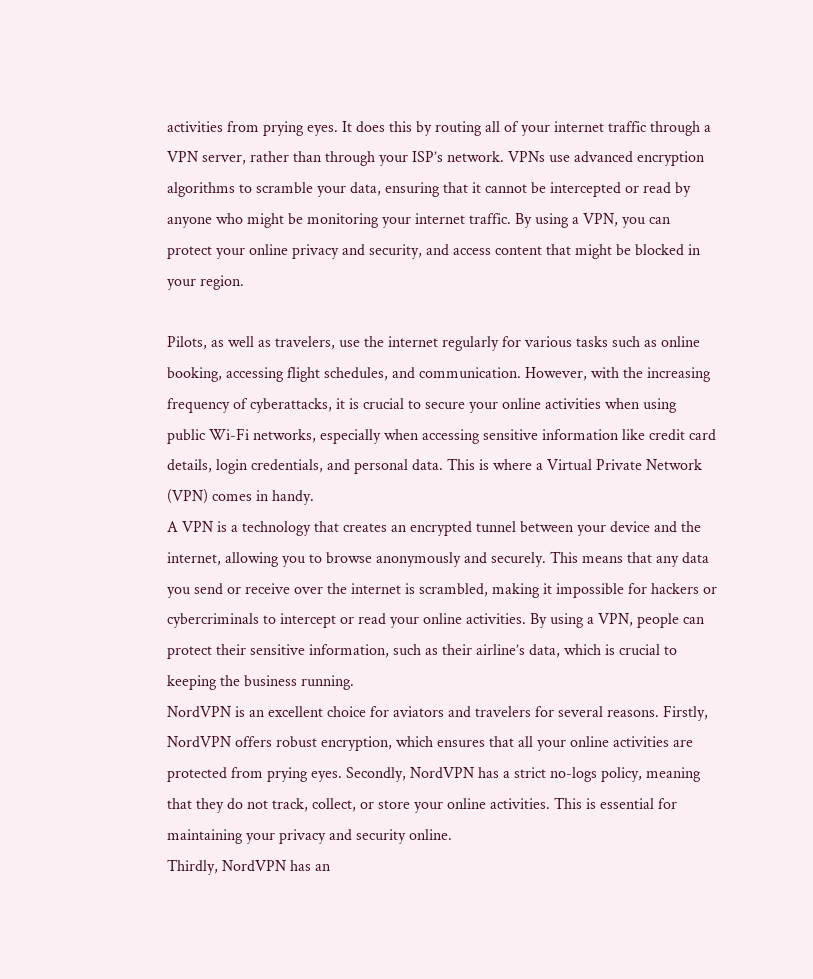activities from prying eyes. It does this by routing all of your internet traffic through a VPN server, rather than through your ISP’s network. VPNs use advanced encryption algorithms to scramble your data, ensuring that it cannot be intercepted or read by anyone who might be monitoring your internet traffic. By using a VPN, you can protect your online privacy and security, and access content that might be blocked in your region.

Pilots, as well as travelers, use the internet regularly for various tasks such as online booking, accessing flight schedules, and communication. However, with the increasing frequency of cyberattacks, it is crucial to secure your online activities when using public Wi-Fi networks, especially when accessing sensitive information like credit card details, login credentials, and personal data. This is where a Virtual Private Network (VPN) comes in handy.
A VPN is a technology that creates an encrypted tunnel between your device and the internet, allowing you to browse anonymously and securely. This means that any data you send or receive over the internet is scrambled, making it impossible for hackers or cybercriminals to intercept or read your online activities. By using a VPN, people can protect their sensitive information, such as their airline’s data, which is crucial to keeping the business running.
NordVPN is an excellent choice for aviators and travelers for several reasons. Firstly, NordVPN offers robust encryption, which ensures that all your online activities are protected from prying eyes. Secondly, NordVPN has a strict no-logs policy, meaning that they do not track, collect, or store your online activities. This is essential for maintaining your privacy and security online.
Thirdly, NordVPN has an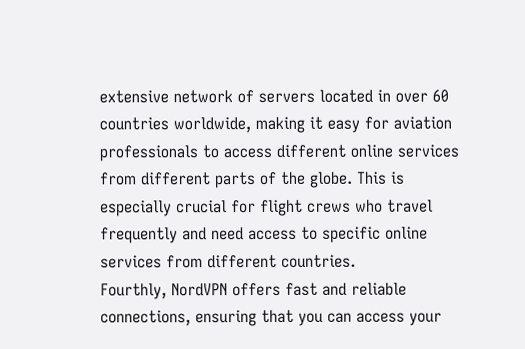extensive network of servers located in over 60 countries worldwide, making it easy for aviation professionals to access different online services from different parts of the globe. This is especially crucial for flight crews who travel frequently and need access to specific online services from different countries.
Fourthly, NordVPN offers fast and reliable connections, ensuring that you can access your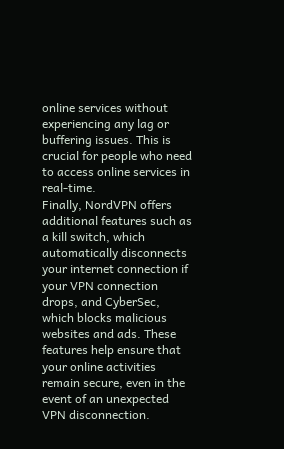online services without experiencing any lag or buffering issues. This is crucial for people who need to access online services in real-time.
Finally, NordVPN offers additional features such as a kill switch, which automatically disconnects your internet connection if your VPN connection drops, and CyberSec, which blocks malicious websites and ads. These features help ensure that your online activities remain secure, even in the event of an unexpected VPN disconnection.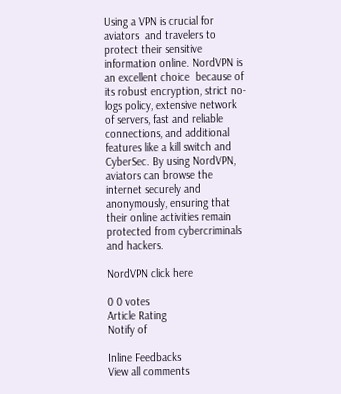Using a VPN is crucial for aviators  and travelers to protect their sensitive information online. NordVPN is an excellent choice  because of its robust encryption, strict no-logs policy, extensive network of servers, fast and reliable connections, and additional features like a kill switch and CyberSec. By using NordVPN, aviators can browse the internet securely and anonymously, ensuring that their online activities remain protected from cybercriminals and hackers.

NordVPN click here

0 0 votes
Article Rating
Notify of

Inline Feedbacks
View all comments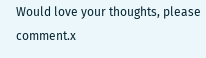Would love your thoughts, please comment.x